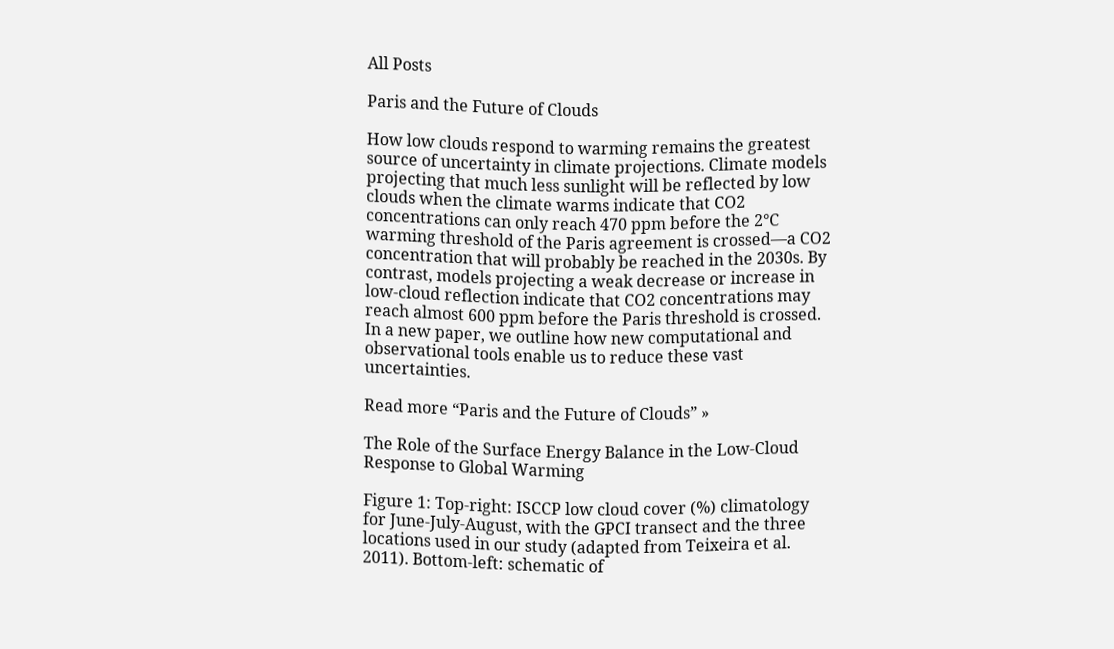All Posts

Paris and the Future of Clouds

How low clouds respond to warming remains the greatest source of uncertainty in climate projections. Climate models projecting that much less sunlight will be reflected by low clouds when the climate warms indicate that CO2 concentrations can only reach 470 ppm before the 2℃ warming threshold of the Paris agreement is crossed—a CO2 concentration that will probably be reached in the 2030s. By contrast, models projecting a weak decrease or increase in low-cloud reflection indicate that CO2 concentrations may reach almost 600 ppm before the Paris threshold is crossed. In a new paper, we outline how new computational and observational tools enable us to reduce these vast uncertainties.

Read more “Paris and the Future of Clouds” »

The Role of the Surface Energy Balance in the Low-Cloud Response to Global Warming

Figure 1: Top-right: ISCCP low cloud cover (%) climatology for June-July-August, with the GPCI transect and the three locations used in our study (adapted from Teixeira et al. 2011). Bottom-left: schematic of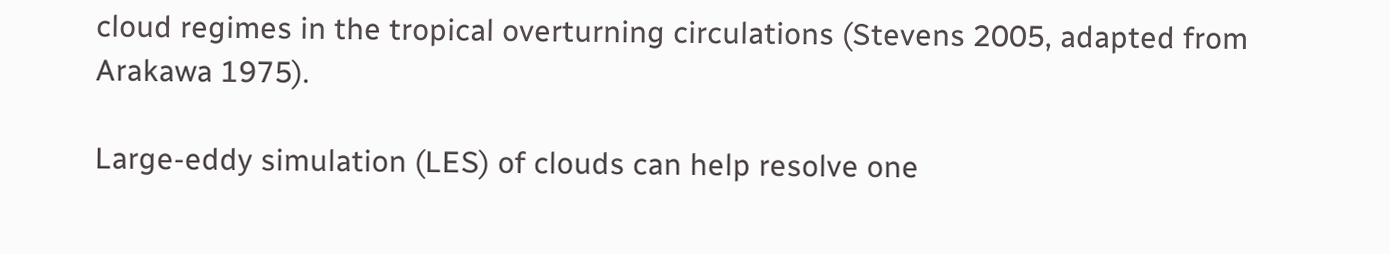cloud regimes in the tropical overturning circulations (Stevens 2005, adapted from Arakawa 1975).

Large-eddy simulation (LES) of clouds can help resolve one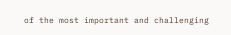of the most important and challenging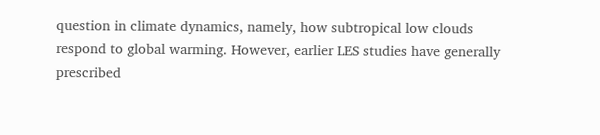question in climate dynamics, namely, how subtropical low clouds respond to global warming. However, earlier LES studies have generally prescribed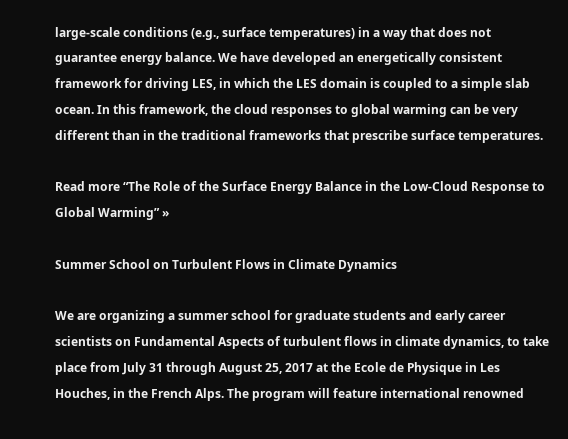large-scale conditions (e.g., surface temperatures) in a way that does not guarantee energy balance. We have developed an energetically consistent framework for driving LES, in which the LES domain is coupled to a simple slab ocean. In this framework, the cloud responses to global warming can be very different than in the traditional frameworks that prescribe surface temperatures.

Read more “The Role of the Surface Energy Balance in the Low-Cloud Response to Global Warming” »

Summer School on Turbulent Flows in Climate Dynamics

We are organizing a summer school for graduate students and early career scientists on Fundamental Aspects of turbulent flows in climate dynamics, to take place from July 31 through August 25, 2017 at the Ecole de Physique in Les Houches, in the French Alps. The program will feature international renowned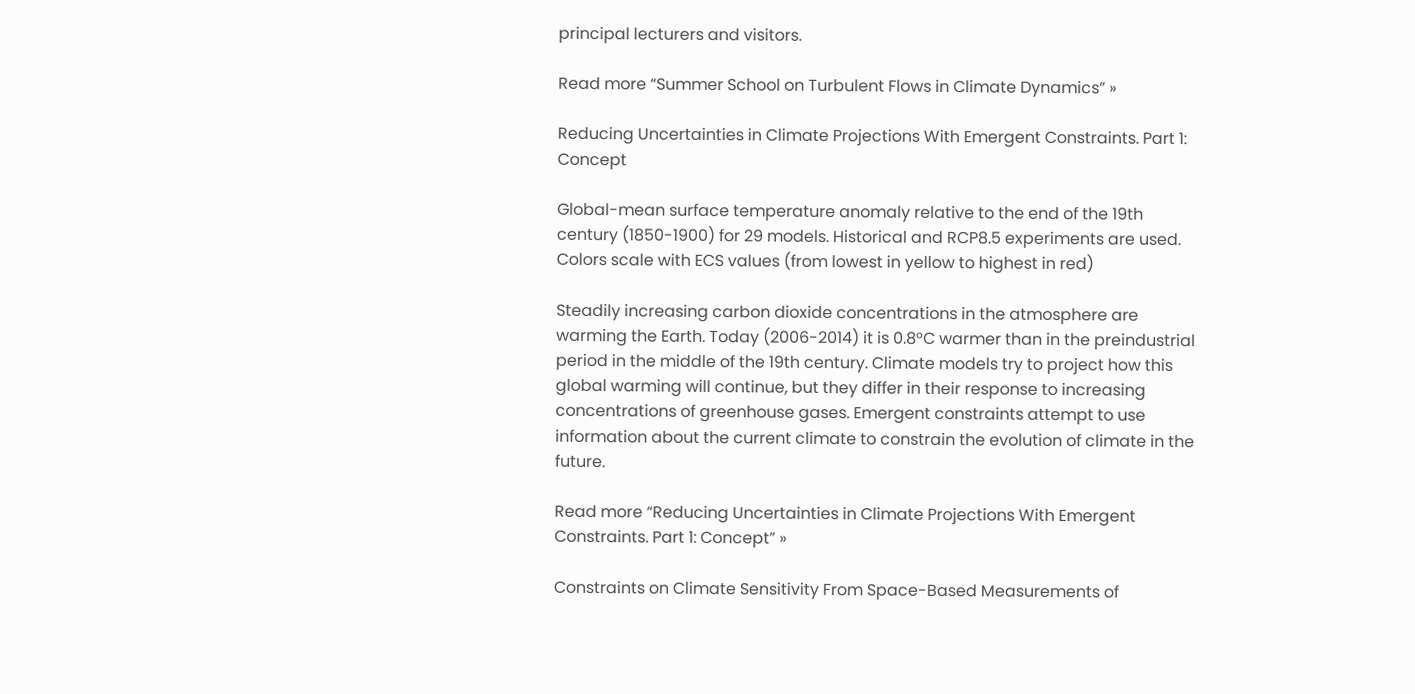principal lecturers and visitors.

Read more “Summer School on Turbulent Flows in Climate Dynamics” »

Reducing Uncertainties in Climate Projections With Emergent Constraints. Part 1: Concept

Global-mean surface temperature anomaly relative to the end of the 19th century (1850-1900) for 29 models. Historical and RCP8.5 experiments are used. Colors scale with ECS values (from lowest in yellow to highest in red)

Steadily increasing carbon dioxide concentrations in the atmosphere are warming the Earth. Today (2006-2014) it is 0.8°C warmer than in the preindustrial period in the middle of the 19th century. Climate models try to project how this global warming will continue, but they differ in their response to increasing concentrations of greenhouse gases. Emergent constraints attempt to use information about the current climate to constrain the evolution of climate in the future.

Read more “Reducing Uncertainties in Climate Projections With Emergent Constraints. Part 1: Concept” »

Constraints on Climate Sensitivity From Space-Based Measurements of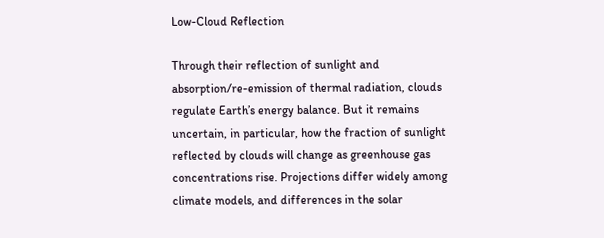Low-Cloud Reflection

Through their reflection of sunlight and absorption/re-emission of thermal radiation, clouds regulate Earth’s energy balance. But it remains uncertain, in particular, how the fraction of sunlight reflected by clouds will change as greenhouse gas concentrations rise. Projections differ widely among climate models, and differences in the solar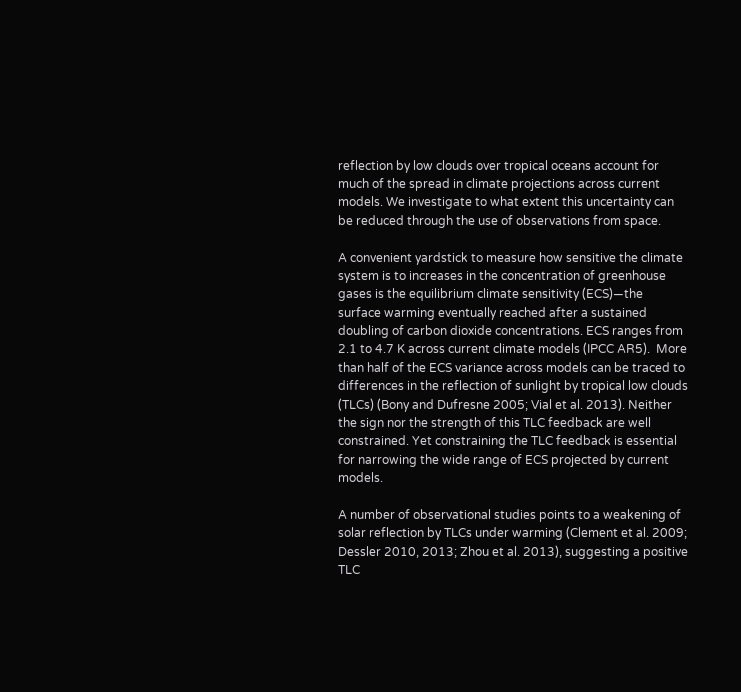reflection by low clouds over tropical oceans account for much of the spread in climate projections across current models. We investigate to what extent this uncertainty can be reduced through the use of observations from space.

A convenient yardstick to measure how sensitive the climate system is to increases in the concentration of greenhouse gases is the equilibrium climate sensitivity (ECS)—the surface warming eventually reached after a sustained doubling of carbon dioxide concentrations. ECS ranges from 2.1 to 4.7 K across current climate models (IPCC AR5).  More than half of the ECS variance across models can be traced to differences in the reflection of sunlight by tropical low clouds (TLCs) (Bony and Dufresne 2005; Vial et al. 2013). Neither the sign nor the strength of this TLC feedback are well constrained. Yet constraining the TLC feedback is essential for narrowing the wide range of ECS projected by current models.

A number of observational studies points to a weakening of solar reflection by TLCs under warming (Clement et al. 2009; Dessler 2010, 2013; Zhou et al. 2013), suggesting a positive TLC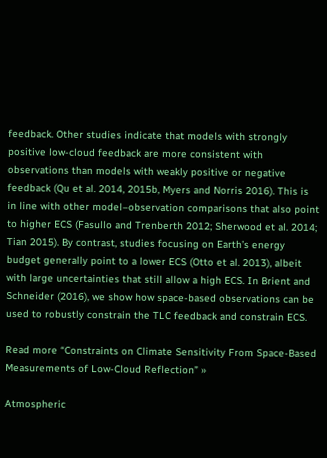feedback. Other studies indicate that models with strongly positive low-cloud feedback are more consistent with observations than models with weakly positive or negative feedback (Qu et al. 2014, 2015b, Myers and Norris 2016). This is in line with other model–observation comparisons that also point to higher ECS (Fasullo and Trenberth 2012; Sherwood et al. 2014; Tian 2015). By contrast, studies focusing on Earth’s energy budget generally point to a lower ECS (Otto et al. 2013), albeit with large uncertainties that still allow a high ECS. In Brient and Schneider (2016), we show how space-based observations can be used to robustly constrain the TLC feedback and constrain ECS.

Read more “Constraints on Climate Sensitivity From Space-Based Measurements of Low-Cloud Reflection” »

Atmospheric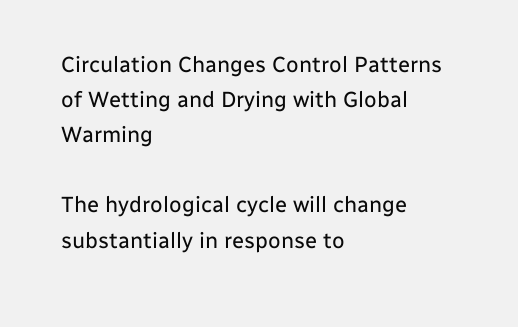Circulation Changes Control Patterns of Wetting and Drying with Global Warming

The hydrological cycle will change substantially in response to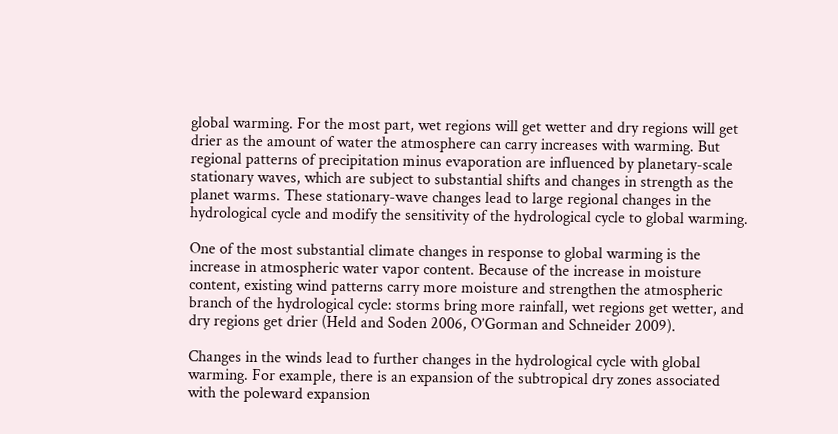global warming. For the most part, wet regions will get wetter and dry regions will get drier as the amount of water the atmosphere can carry increases with warming. But regional patterns of precipitation minus evaporation are influenced by planetary-scale stationary waves, which are subject to substantial shifts and changes in strength as the planet warms. These stationary-wave changes lead to large regional changes in the hydrological cycle and modify the sensitivity of the hydrological cycle to global warming.

One of the most substantial climate changes in response to global warming is the increase in atmospheric water vapor content. Because of the increase in moisture content, existing wind patterns carry more moisture and strengthen the atmospheric branch of the hydrological cycle: storms bring more rainfall, wet regions get wetter, and dry regions get drier (Held and Soden 2006, O’Gorman and Schneider 2009).

Changes in the winds lead to further changes in the hydrological cycle with global warming. For example, there is an expansion of the subtropical dry zones associated with the poleward expansion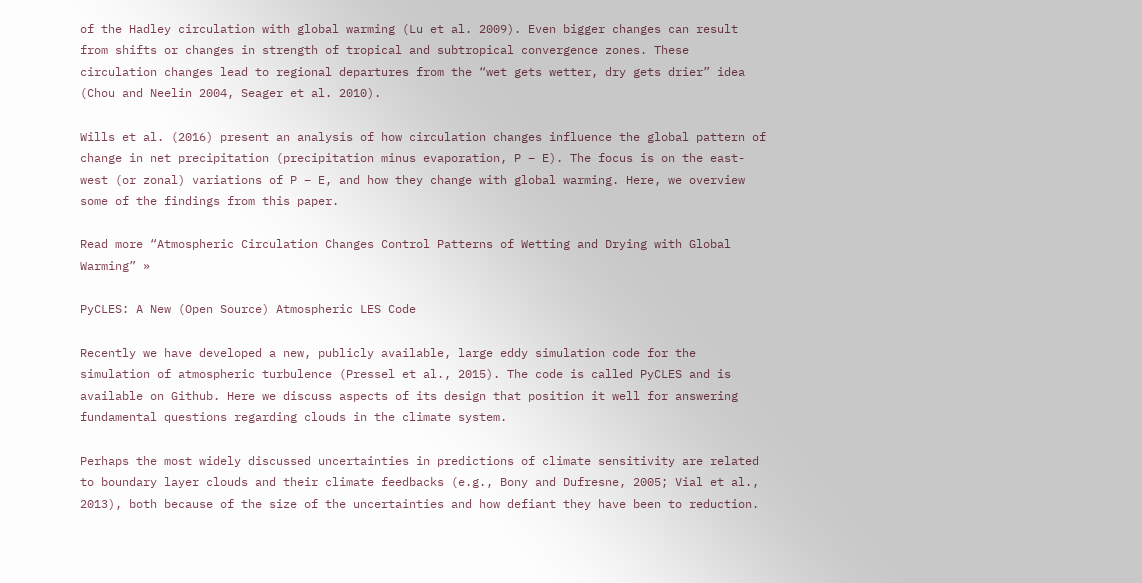of the Hadley circulation with global warming (Lu et al. 2009). Even bigger changes can result from shifts or changes in strength of tropical and subtropical convergence zones. These circulation changes lead to regional departures from the “wet gets wetter, dry gets drier” idea (Chou and Neelin 2004, Seager et al. 2010).

Wills et al. (2016) present an analysis of how circulation changes influence the global pattern of change in net precipitation (precipitation minus evaporation, P – E). The focus is on the east-west (or zonal) variations of P – E, and how they change with global warming. Here, we overview some of the findings from this paper.

Read more “Atmospheric Circulation Changes Control Patterns of Wetting and Drying with Global Warming” »

PyCLES: A New (Open Source) Atmospheric LES Code

Recently we have developed a new, publicly available, large eddy simulation code for the simulation of atmospheric turbulence (Pressel et al., 2015). The code is called PyCLES and is available on Github. Here we discuss aspects of its design that position it well for answering fundamental questions regarding clouds in the climate system.

Perhaps the most widely discussed uncertainties in predictions of climate sensitivity are related to boundary layer clouds and their climate feedbacks (e.g., Bony and Dufresne, 2005; Vial et al., 2013), both because of the size of the uncertainties and how defiant they have been to reduction.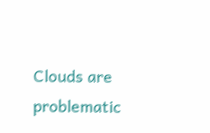Clouds are problematic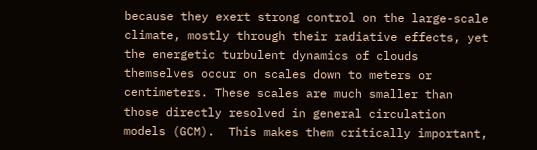because they exert strong control on the large-scale climate, mostly through their radiative effects, yet the energetic turbulent dynamics of clouds themselves occur on scales down to meters or centimeters. These scales are much smaller than those directly resolved in general circulation models (GCM).  This makes them critically important,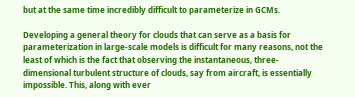but at the same time incredibly difficult to parameterize in GCMs.

Developing a general theory for clouds that can serve as a basis for parameterization in large-scale models is difficult for many reasons, not the least of which is the fact that observing the instantaneous, three-dimensional turbulent structure of clouds, say from aircraft, is essentially impossible. This, along with ever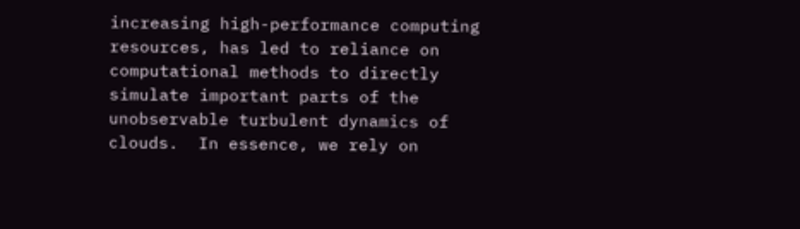increasing high-performance computing resources, has led to reliance on computational methods to directly simulate important parts of the unobservable turbulent dynamics of clouds.  In essence, we rely on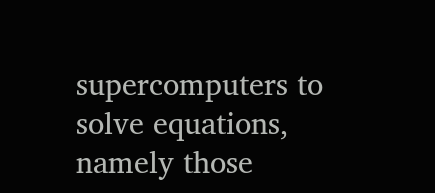supercomputers to solve equations, namely those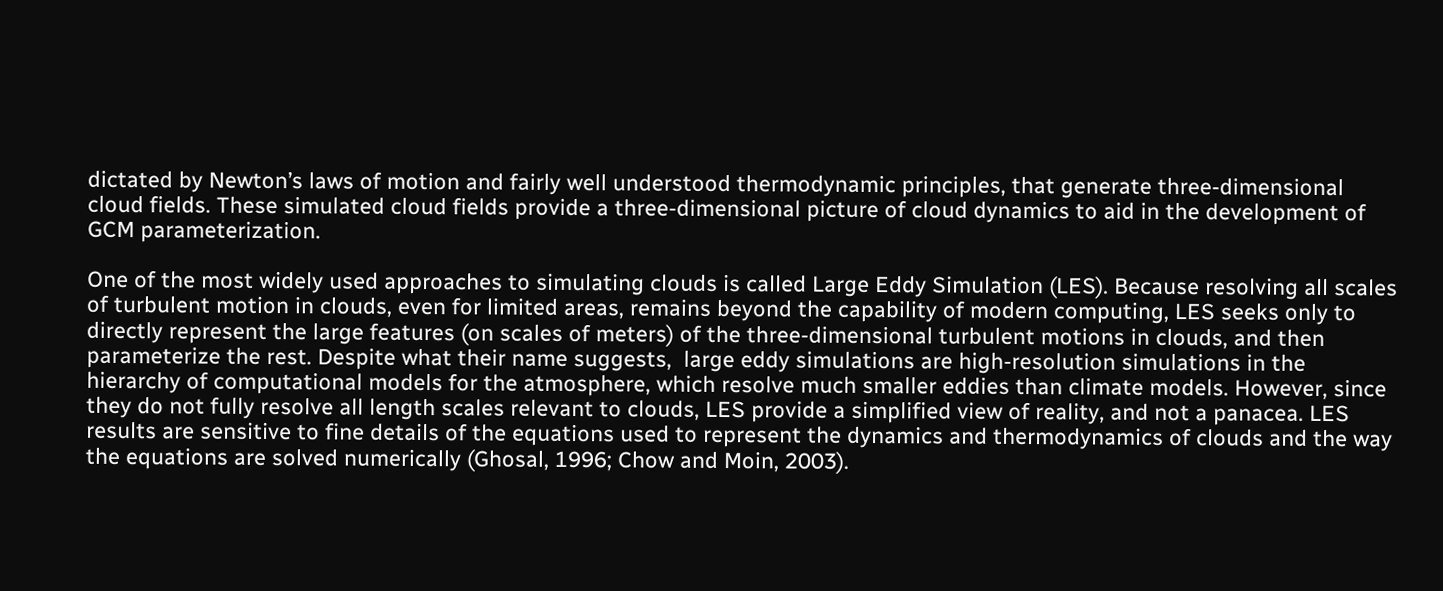dictated by Newton’s laws of motion and fairly well understood thermodynamic principles, that generate three-dimensional cloud fields. These simulated cloud fields provide a three-dimensional picture of cloud dynamics to aid in the development of GCM parameterization.

One of the most widely used approaches to simulating clouds is called Large Eddy Simulation (LES). Because resolving all scales of turbulent motion in clouds, even for limited areas, remains beyond the capability of modern computing, LES seeks only to directly represent the large features (on scales of meters) of the three-dimensional turbulent motions in clouds, and then parameterize the rest. Despite what their name suggests,  large eddy simulations are high-resolution simulations in the hierarchy of computational models for the atmosphere, which resolve much smaller eddies than climate models. However, since they do not fully resolve all length scales relevant to clouds, LES provide a simplified view of reality, and not a panacea. LES results are sensitive to fine details of the equations used to represent the dynamics and thermodynamics of clouds and the way the equations are solved numerically (Ghosal, 1996; Chow and Moin, 2003).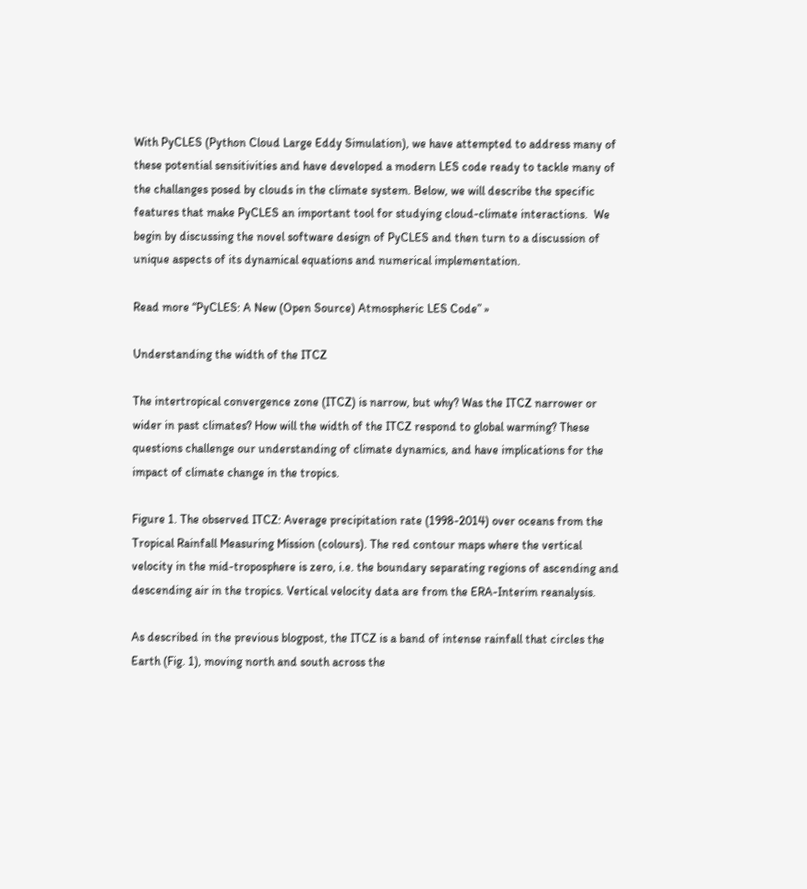With PyCLES (Python Cloud Large Eddy Simulation), we have attempted to address many of these potential sensitivities and have developed a modern LES code ready to tackle many of the challanges posed by clouds in the climate system. Below, we will describe the specific features that make PyCLES an important tool for studying cloud-climate interactions.  We begin by discussing the novel software design of PyCLES and then turn to a discussion of unique aspects of its dynamical equations and numerical implementation.

Read more “PyCLES: A New (Open Source) Atmospheric LES Code” »

Understanding the width of the ITCZ

The intertropical convergence zone (ITCZ) is narrow, but why? Was the ITCZ narrower or wider in past climates? How will the width of the ITCZ respond to global warming? These questions challenge our understanding of climate dynamics, and have implications for the impact of climate change in the tropics.

Figure 1. The observed ITCZ: Average precipitation rate (1998-2014) over oceans from the Tropical Rainfall Measuring Mission (colours). The red contour maps where the vertical velocity in the mid-troposphere is zero, i.e. the boundary separating regions of ascending and descending air in the tropics. Vertical velocity data are from the ERA-Interim reanalysis.

As described in the previous blogpost, the ITCZ is a band of intense rainfall that circles the Earth (Fig. 1), moving north and south across the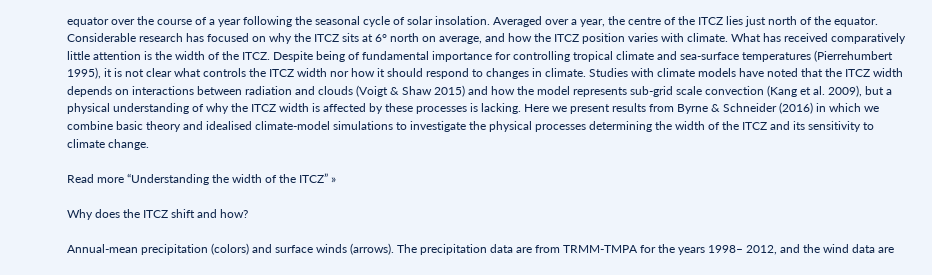equator over the course of a year following the seasonal cycle of solar insolation. Averaged over a year, the centre of the ITCZ lies just north of the equator. Considerable research has focused on why the ITCZ sits at 6° north on average, and how the ITCZ position varies with climate. What has received comparatively little attention is the width of the ITCZ. Despite being of fundamental importance for controlling tropical climate and sea-surface temperatures (Pierrehumbert 1995), it is not clear what controls the ITCZ width nor how it should respond to changes in climate. Studies with climate models have noted that the ITCZ width depends on interactions between radiation and clouds (Voigt & Shaw 2015) and how the model represents sub-grid scale convection (Kang et al. 2009), but a physical understanding of why the ITCZ width is affected by these processes is lacking. Here we present results from Byrne & Schneider (2016) in which we combine basic theory and idealised climate-model simulations to investigate the physical processes determining the width of the ITCZ and its sensitivity to climate change.

Read more “Understanding the width of the ITCZ” »

Why does the ITCZ shift and how?

Annual-mean precipitation (colors) and surface winds (arrows). The precipitation data are from TRMM-TMPA for the years 1998– 2012, and the wind data are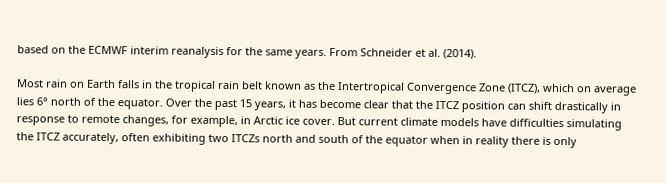based on the ECMWF interim reanalysis for the same years. From Schneider et al. (2014).

Most rain on Earth falls in the tropical rain belt known as the Intertropical Convergence Zone (ITCZ), which on average lies 6° north of the equator. Over the past 15 years, it has become clear that the ITCZ position can shift drastically in response to remote changes, for example, in Arctic ice cover. But current climate models have difficulties simulating the ITCZ accurately, often exhibiting two ITCZs north and south of the equator when in reality there is only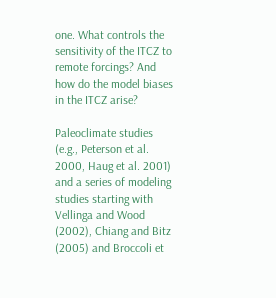one. What controls the sensitivity of the ITCZ to remote forcings? And how do the model biases in the ITCZ arise?

Paleoclimate studies (e.g., Peterson et al. 2000, Haug et al. 2001) and a series of modeling studies starting with Vellinga and Wood (2002), Chiang and Bitz (2005) and Broccoli et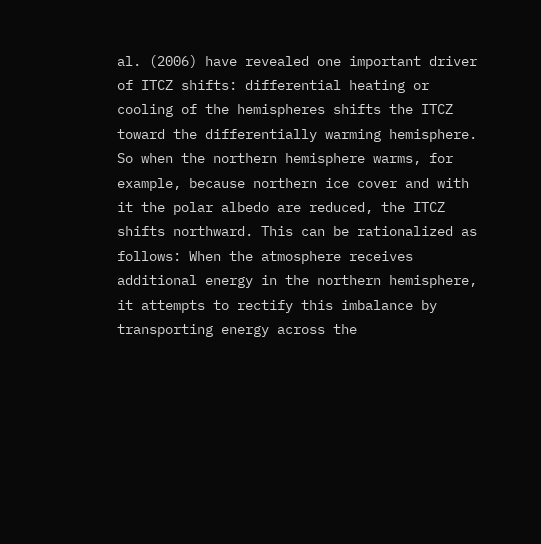al. (2006) have revealed one important driver of ITCZ shifts: differential heating or cooling of the hemispheres shifts the ITCZ toward the differentially warming hemisphere. So when the northern hemisphere warms, for example, because northern ice cover and with it the polar albedo are reduced, the ITCZ shifts northward. This can be rationalized as follows: When the atmosphere receives additional energy in the northern hemisphere, it attempts to rectify this imbalance by transporting energy across the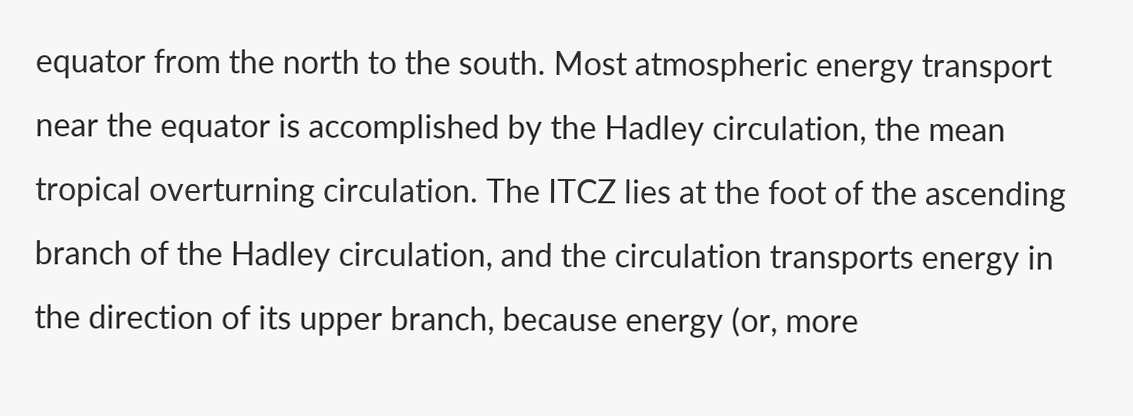equator from the north to the south. Most atmospheric energy transport near the equator is accomplished by the Hadley circulation, the mean tropical overturning circulation. The ITCZ lies at the foot of the ascending branch of the Hadley circulation, and the circulation transports energy in the direction of its upper branch, because energy (or, more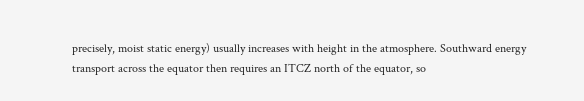precisely, moist static energy) usually increases with height in the atmosphere. Southward energy transport across the equator then requires an ITCZ north of the equator, so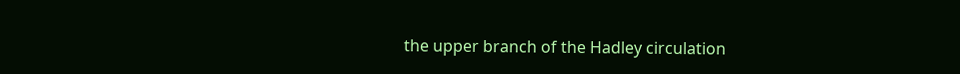the upper branch of the Hadley circulation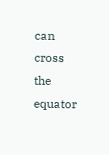can cross the equator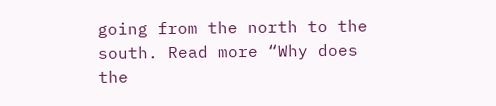going from the north to the south. Read more “Why does the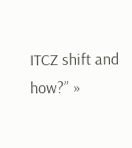ITCZ shift and how?” »